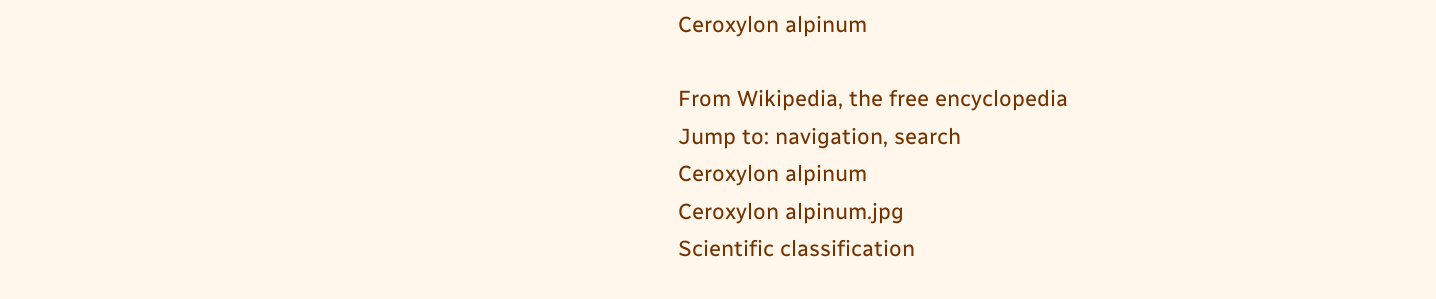Ceroxylon alpinum

From Wikipedia, the free encyclopedia
Jump to: navigation, search
Ceroxylon alpinum
Ceroxylon alpinum.jpg
Scientific classification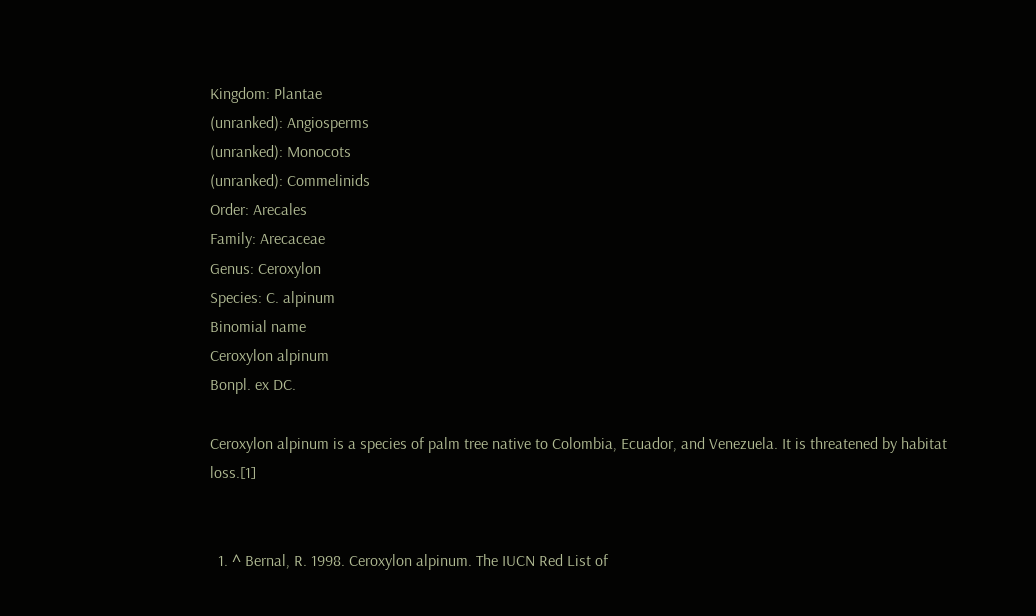Kingdom: Plantae
(unranked): Angiosperms
(unranked): Monocots
(unranked): Commelinids
Order: Arecales
Family: Arecaceae
Genus: Ceroxylon
Species: C. alpinum
Binomial name
Ceroxylon alpinum
Bonpl. ex DC.

Ceroxylon alpinum is a species of palm tree native to Colombia, Ecuador, and Venezuela. It is threatened by habitat loss.[1]


  1. ^ Bernal, R. 1998. Ceroxylon alpinum. The IUCN Red List of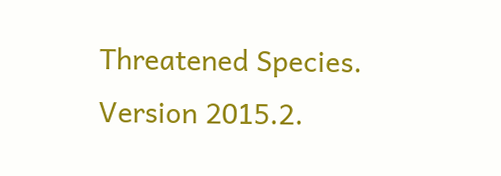Threatened Species. Version 2015.2.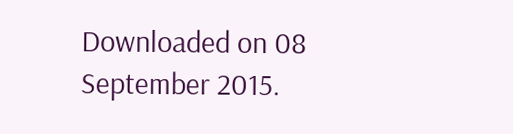Downloaded on 08 September 2015.